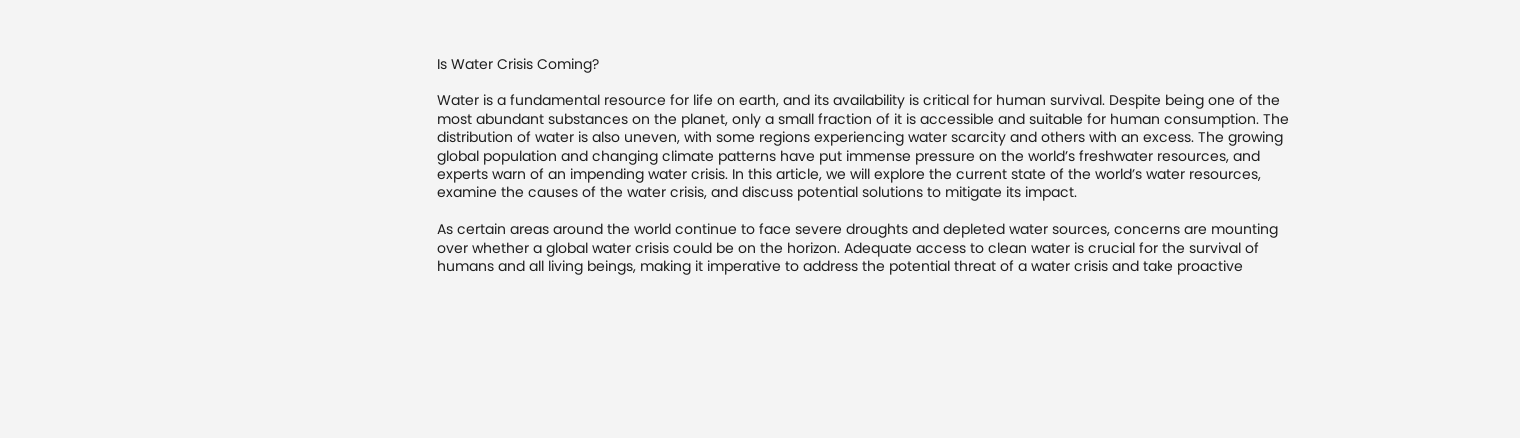Is Water Crisis Coming?

Water is a fundamental resource for life on earth, and its availability is critical for human survival. Despite being one of the most abundant substances on the planet, only a small fraction of it is accessible and suitable for human consumption. The distribution of water is also uneven, with some regions experiencing water scarcity and others with an excess. The growing global population and changing climate patterns have put immense pressure on the world’s freshwater resources, and experts warn of an impending water crisis. In this article, we will explore the current state of the world’s water resources, examine the causes of the water crisis, and discuss potential solutions to mitigate its impact.

As certain areas around the world continue to face severe droughts and depleted water sources, concerns are mounting over whether a global water crisis could be on the horizon. Adequate access to clean water is crucial for the survival of humans and all living beings, making it imperative to address the potential threat of a water crisis and take proactive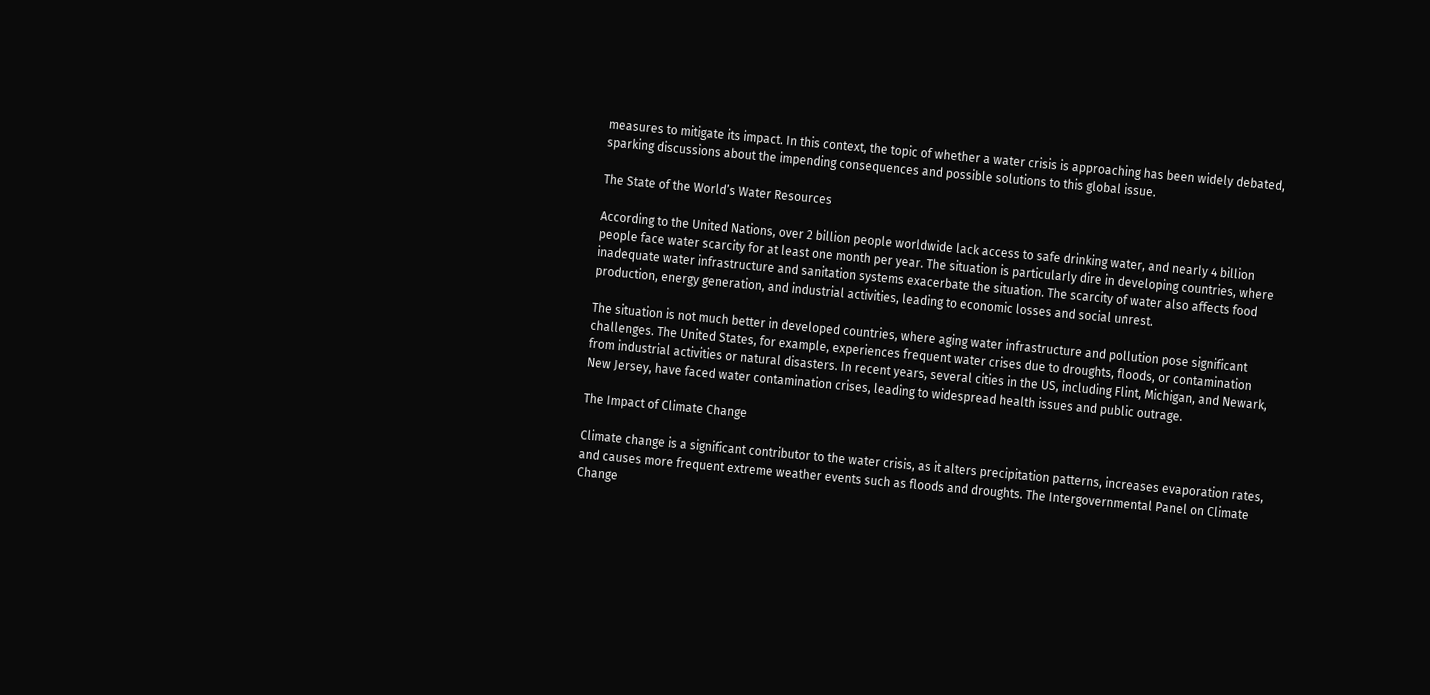measures to mitigate its impact. In this context, the topic of whether a water crisis is approaching has been widely debated, sparking discussions about the impending consequences and possible solutions to this global issue.

The State of the World’s Water Resources

According to the United Nations, over 2 billion people worldwide lack access to safe drinking water, and nearly 4 billion people face water scarcity for at least one month per year. The situation is particularly dire in developing countries, where inadequate water infrastructure and sanitation systems exacerbate the situation. The scarcity of water also affects food production, energy generation, and industrial activities, leading to economic losses and social unrest.

The situation is not much better in developed countries, where aging water infrastructure and pollution pose significant challenges. The United States, for example, experiences frequent water crises due to droughts, floods, or contamination from industrial activities or natural disasters. In recent years, several cities in the US, including Flint, Michigan, and Newark, New Jersey, have faced water contamination crises, leading to widespread health issues and public outrage.

The Impact of Climate Change

Climate change is a significant contributor to the water crisis, as it alters precipitation patterns, increases evaporation rates, and causes more frequent extreme weather events such as floods and droughts. The Intergovernmental Panel on Climate Change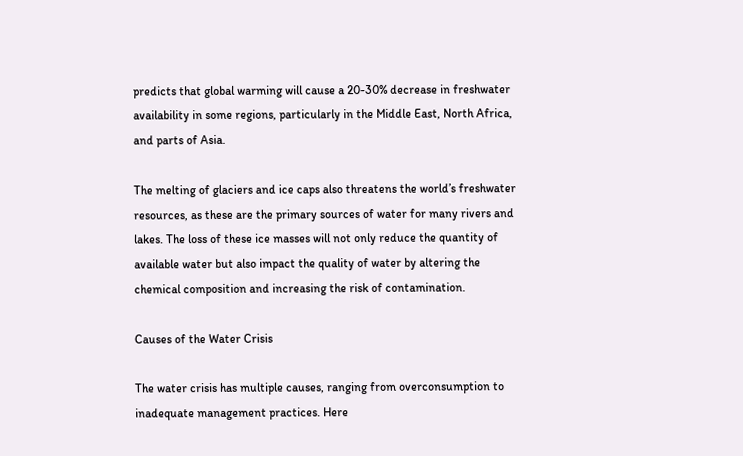predicts that global warming will cause a 20-30% decrease in freshwater availability in some regions, particularly in the Middle East, North Africa, and parts of Asia.

The melting of glaciers and ice caps also threatens the world’s freshwater resources, as these are the primary sources of water for many rivers and lakes. The loss of these ice masses will not only reduce the quantity of available water but also impact the quality of water by altering the chemical composition and increasing the risk of contamination.

Causes of the Water Crisis

The water crisis has multiple causes, ranging from overconsumption to inadequate management practices. Here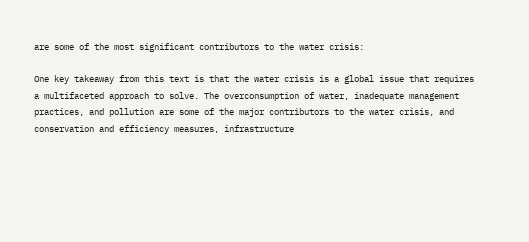are some of the most significant contributors to the water crisis:

One key takeaway from this text is that the water crisis is a global issue that requires a multifaceted approach to solve. The overconsumption of water, inadequate management practices, and pollution are some of the major contributors to the water crisis, and conservation and efficiency measures, infrastructure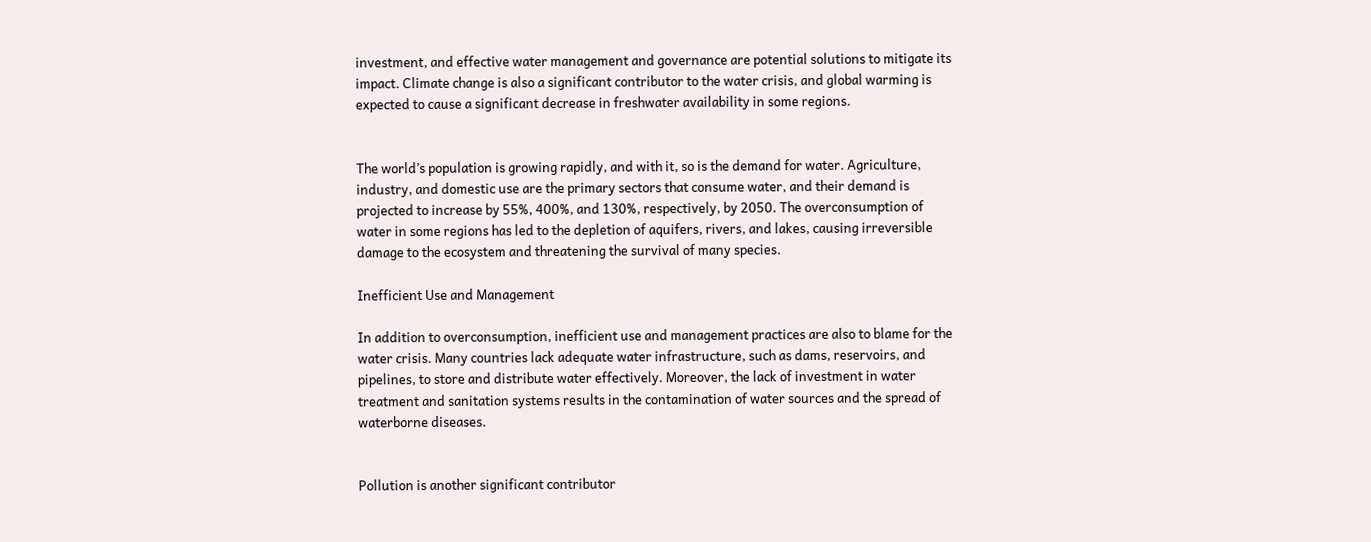investment, and effective water management and governance are potential solutions to mitigate its impact. Climate change is also a significant contributor to the water crisis, and global warming is expected to cause a significant decrease in freshwater availability in some regions.


The world’s population is growing rapidly, and with it, so is the demand for water. Agriculture, industry, and domestic use are the primary sectors that consume water, and their demand is projected to increase by 55%, 400%, and 130%, respectively, by 2050. The overconsumption of water in some regions has led to the depletion of aquifers, rivers, and lakes, causing irreversible damage to the ecosystem and threatening the survival of many species.

Inefficient Use and Management

In addition to overconsumption, inefficient use and management practices are also to blame for the water crisis. Many countries lack adequate water infrastructure, such as dams, reservoirs, and pipelines, to store and distribute water effectively. Moreover, the lack of investment in water treatment and sanitation systems results in the contamination of water sources and the spread of waterborne diseases.


Pollution is another significant contributor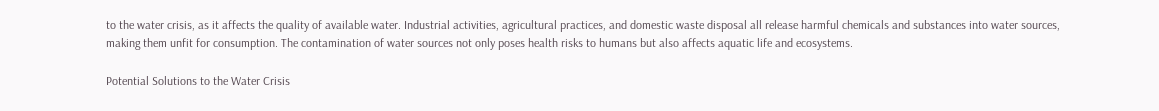to the water crisis, as it affects the quality of available water. Industrial activities, agricultural practices, and domestic waste disposal all release harmful chemicals and substances into water sources, making them unfit for consumption. The contamination of water sources not only poses health risks to humans but also affects aquatic life and ecosystems.

Potential Solutions to the Water Crisis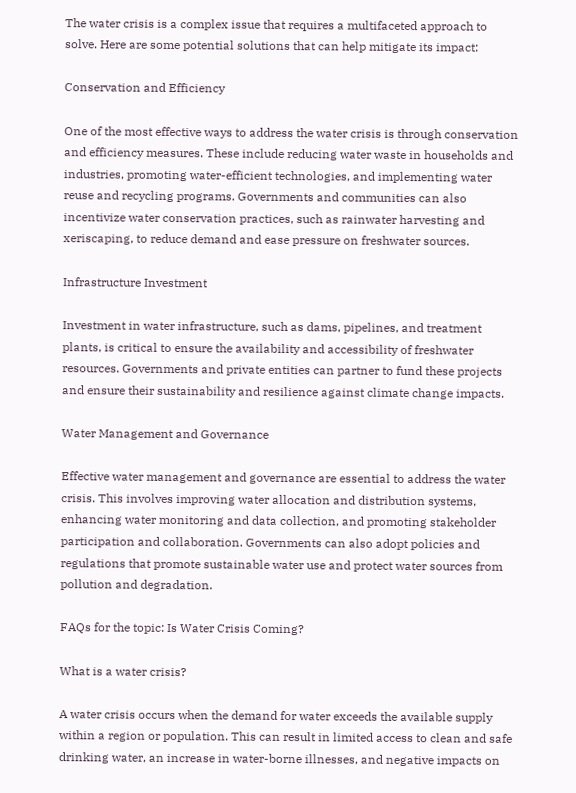The water crisis is a complex issue that requires a multifaceted approach to solve. Here are some potential solutions that can help mitigate its impact:

Conservation and Efficiency

One of the most effective ways to address the water crisis is through conservation and efficiency measures. These include reducing water waste in households and industries, promoting water-efficient technologies, and implementing water reuse and recycling programs. Governments and communities can also incentivize water conservation practices, such as rainwater harvesting and xeriscaping, to reduce demand and ease pressure on freshwater sources.

Infrastructure Investment

Investment in water infrastructure, such as dams, pipelines, and treatment plants, is critical to ensure the availability and accessibility of freshwater resources. Governments and private entities can partner to fund these projects and ensure their sustainability and resilience against climate change impacts.

Water Management and Governance

Effective water management and governance are essential to address the water crisis. This involves improving water allocation and distribution systems, enhancing water monitoring and data collection, and promoting stakeholder participation and collaboration. Governments can also adopt policies and regulations that promote sustainable water use and protect water sources from pollution and degradation.

FAQs for the topic: Is Water Crisis Coming?

What is a water crisis?

A water crisis occurs when the demand for water exceeds the available supply within a region or population. This can result in limited access to clean and safe drinking water, an increase in water-borne illnesses, and negative impacts on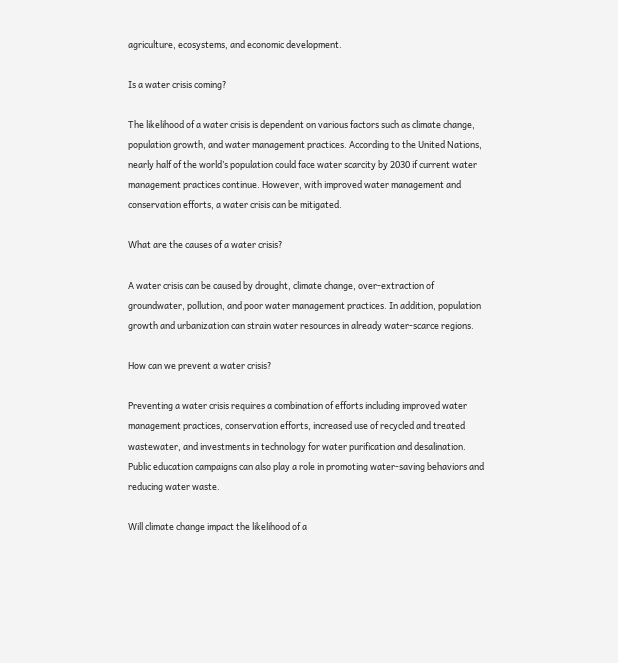agriculture, ecosystems, and economic development.

Is a water crisis coming?

The likelihood of a water crisis is dependent on various factors such as climate change, population growth, and water management practices. According to the United Nations, nearly half of the world’s population could face water scarcity by 2030 if current water management practices continue. However, with improved water management and conservation efforts, a water crisis can be mitigated.

What are the causes of a water crisis?

A water crisis can be caused by drought, climate change, over-extraction of groundwater, pollution, and poor water management practices. In addition, population growth and urbanization can strain water resources in already water-scarce regions.

How can we prevent a water crisis?

Preventing a water crisis requires a combination of efforts including improved water management practices, conservation efforts, increased use of recycled and treated wastewater, and investments in technology for water purification and desalination. Public education campaigns can also play a role in promoting water-saving behaviors and reducing water waste.

Will climate change impact the likelihood of a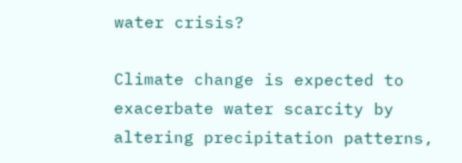water crisis?

Climate change is expected to exacerbate water scarcity by altering precipitation patterns,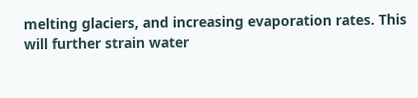melting glaciers, and increasing evaporation rates. This will further strain water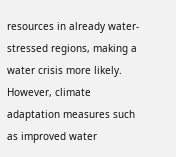resources in already water-stressed regions, making a water crisis more likely. However, climate adaptation measures such as improved water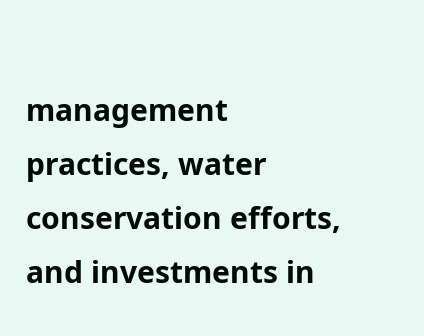management practices, water conservation efforts, and investments in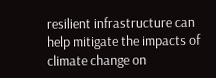resilient infrastructure can help mitigate the impacts of climate change on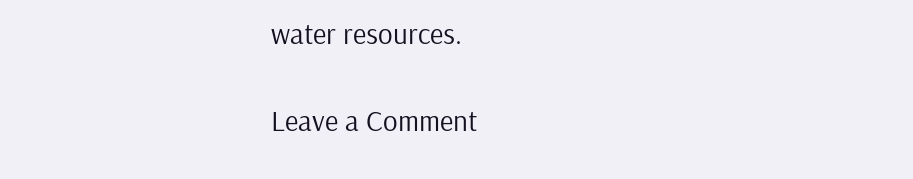water resources.

Leave a Comment